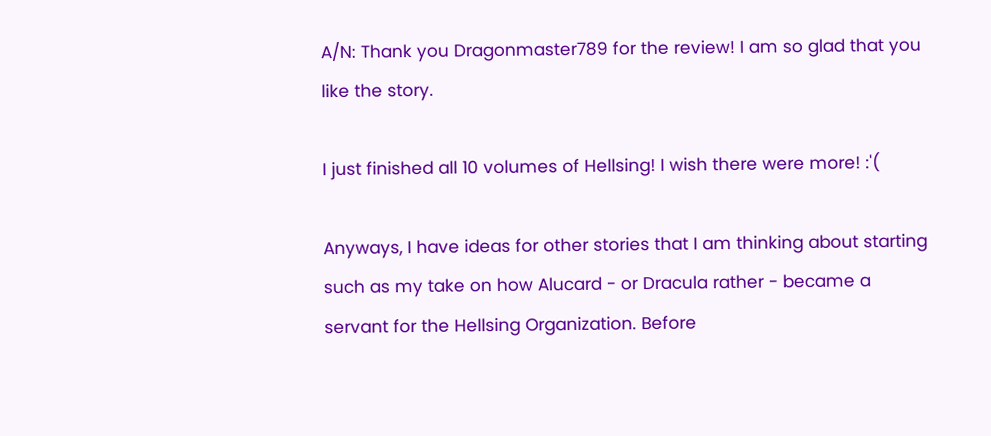A/N: Thank you Dragonmaster789 for the review! I am so glad that you like the story.

I just finished all 10 volumes of Hellsing! I wish there were more! :'(

Anyways, I have ideas for other stories that I am thinking about starting such as my take on how Alucard - or Dracula rather - became a servant for the Hellsing Organization. Before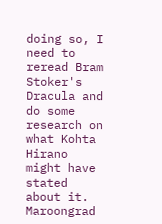doing so, I need to reread Bram Stoker's Dracula and do some research on what Kohta Hirano might have stated about it. Maroongrad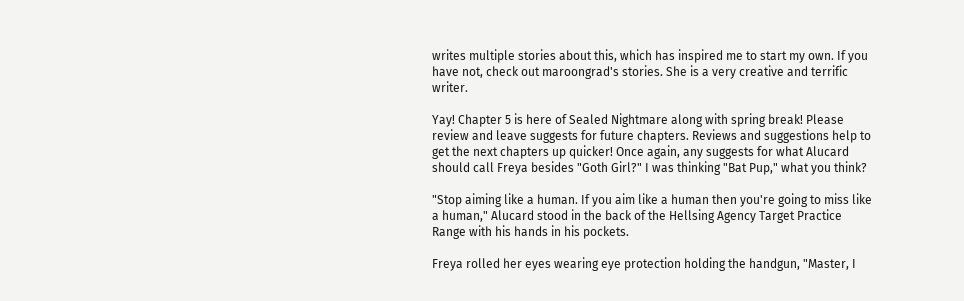writes multiple stories about this, which has inspired me to start my own. If you have not, check out maroongrad's stories. She is a very creative and terrific writer.

Yay! Chapter 5 is here of Sealed Nightmare along with spring break! Please review and leave suggests for future chapters. Reviews and suggestions help to get the next chapters up quicker! Once again, any suggests for what Alucard should call Freya besides "Goth Girl?" I was thinking "Bat Pup," what you think?

"Stop aiming like a human. If you aim like a human then you're going to miss like a human," Alucard stood in the back of the Hellsing Agency Target Practice Range with his hands in his pockets.

Freya rolled her eyes wearing eye protection holding the handgun, "Master, I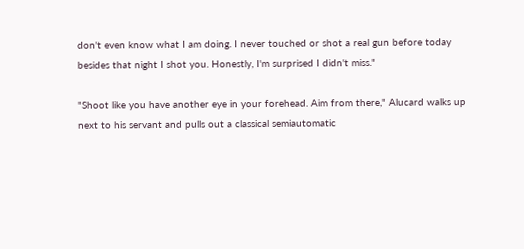don't even know what I am doing. I never touched or shot a real gun before today besides that night I shot you. Honestly, I'm surprised I didn't miss."

"Shoot like you have another eye in your forehead. Aim from there," Alucard walks up next to his servant and pulls out a classical semiautomatic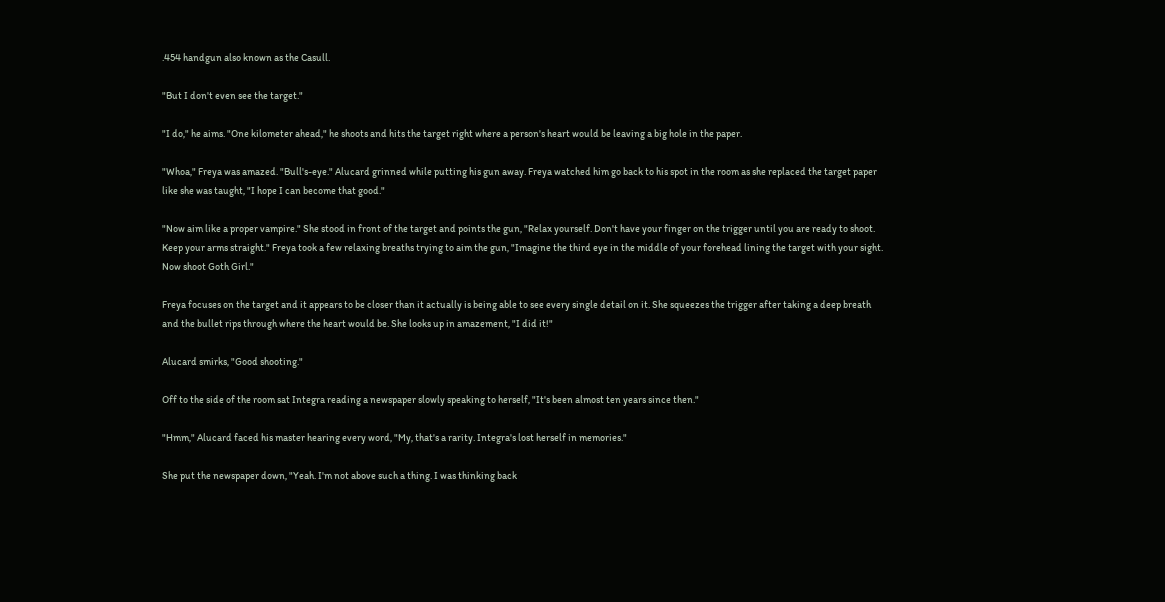.454 handgun also known as the Casull.

"But I don't even see the target."

"I do," he aims. "One kilometer ahead," he shoots and hits the target right where a person's heart would be leaving a big hole in the paper.

"Whoa," Freya was amazed. "Bull's-eye." Alucard grinned while putting his gun away. Freya watched him go back to his spot in the room as she replaced the target paper like she was taught, "I hope I can become that good."

"Now aim like a proper vampire." She stood in front of the target and points the gun, "Relax yourself. Don't have your finger on the trigger until you are ready to shoot. Keep your arms straight." Freya took a few relaxing breaths trying to aim the gun, "Imagine the third eye in the middle of your forehead lining the target with your sight. Now shoot Goth Girl."

Freya focuses on the target and it appears to be closer than it actually is being able to see every single detail on it. She squeezes the trigger after taking a deep breath and the bullet rips through where the heart would be. She looks up in amazement, "I did it!"

Alucard smirks, "Good shooting."

Off to the side of the room sat Integra reading a newspaper slowly speaking to herself, "It's been almost ten years since then."

"Hmm," Alucard faced his master hearing every word, "My, that's a rarity. Integra's lost herself in memories."

She put the newspaper down, "Yeah. I'm not above such a thing. I was thinking back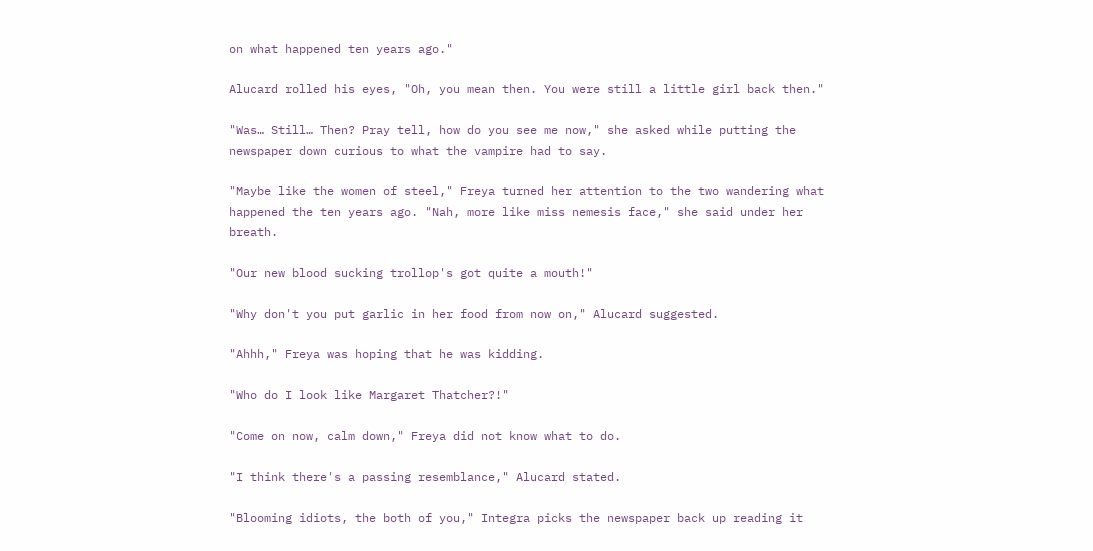on what happened ten years ago."

Alucard rolled his eyes, "Oh, you mean then. You were still a little girl back then."

"Was… Still… Then? Pray tell, how do you see me now," she asked while putting the newspaper down curious to what the vampire had to say.

"Maybe like the women of steel," Freya turned her attention to the two wandering what happened the ten years ago. "Nah, more like miss nemesis face," she said under her breath.

"Our new blood sucking trollop's got quite a mouth!"

"Why don't you put garlic in her food from now on," Alucard suggested.

"Ahhh," Freya was hoping that he was kidding.

"Who do I look like Margaret Thatcher?!"

"Come on now, calm down," Freya did not know what to do.

"I think there's a passing resemblance," Alucard stated.

"Blooming idiots, the both of you," Integra picks the newspaper back up reading it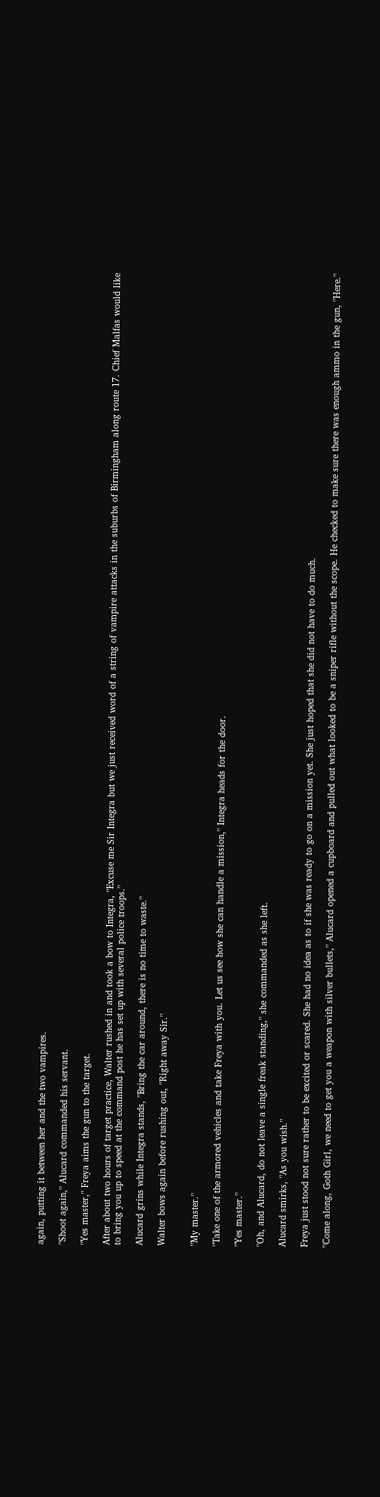again, putting it between her and the two vampires.

"Shoot again," Alucard commanded his servant.

"Yes master," Freya aims the gun to the target.

After about two hours of target practice, Walter rushed in and took a bow to Integra, "Excuse me Sir Integra but we just received word of a string of vampire attacks in the suburbs of Birmingham along route 17. Chief Malfas would like to bring you up to speed at the command post he has set up with several police troops."

Alucard grins while Integra stands, "Bring the car around, there is no time to waste."

Walter bows again before rushing out, "Right away Sir."


"My master."

"Take one of the armored vehicles and take Freya with you. Let us see how she can handle a mission," Integra heads for the door.

"Yes master."

"Oh, and Alucard, do not leave a single freak standing," she commanded as she left.

Alucard smirks, "As you wish."

Freya just stood not sure rather to be excited or scared. She had no idea as to if she was ready to go on a mission yet. She just hoped that she did not have to do much.

"Come along, Goth Girl, we need to get you a weapon with silver bullets," Alucard opened a cupboard and pulled out what looked to be a sniper rifle without the scope. He checked to make sure there was enough ammo in the gun, "Here."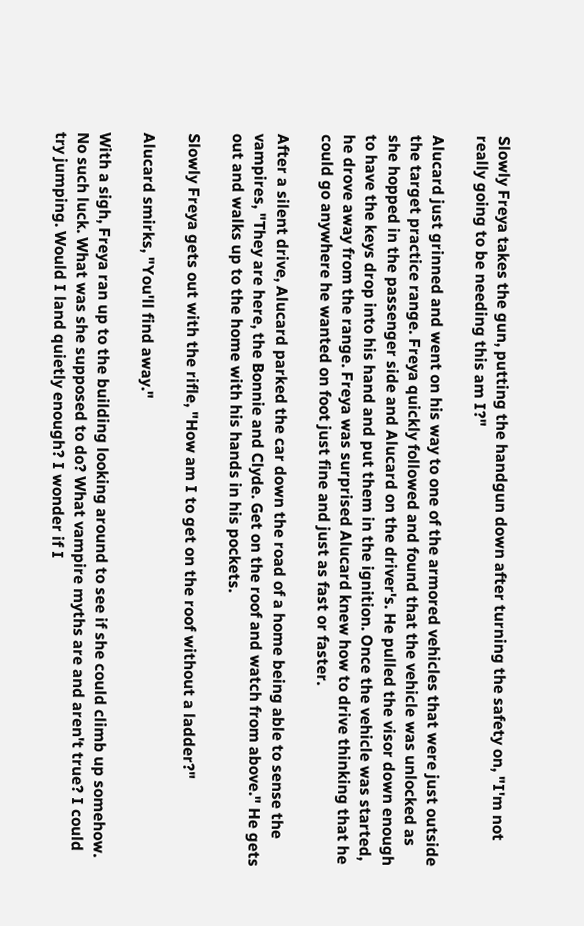Slowly Freya takes the gun, putting the handgun down after turning the safety on, "I'm not really going to be needing this am I?"

Alucard just grinned and went on his way to one of the armored vehicles that were just outside the target practice range. Freya quickly followed and found that the vehicle was unlocked as she hopped in the passenger side and Alucard on the driver's. He pulled the visor down enough to have the keys drop into his hand and put them in the ignition. Once the vehicle was started, he drove away from the range. Freya was surprised Alucard knew how to drive thinking that he could go anywhere he wanted on foot just fine and just as fast or faster.

After a silent drive, Alucard parked the car down the road of a home being able to sense the vampires, "They are here, the Bonnie and Clyde. Get on the roof and watch from above." He gets out and walks up to the home with his hands in his pockets.

Slowly Freya gets out with the rifle, "How am I to get on the roof without a ladder?"

Alucard smirks, "You'll find away."

With a sigh, Freya ran up to the building looking around to see if she could climb up somehow. No such luck. What was she supposed to do? What vampire myths are and aren't true? I could try jumping. Would I land quietly enough? I wonder if I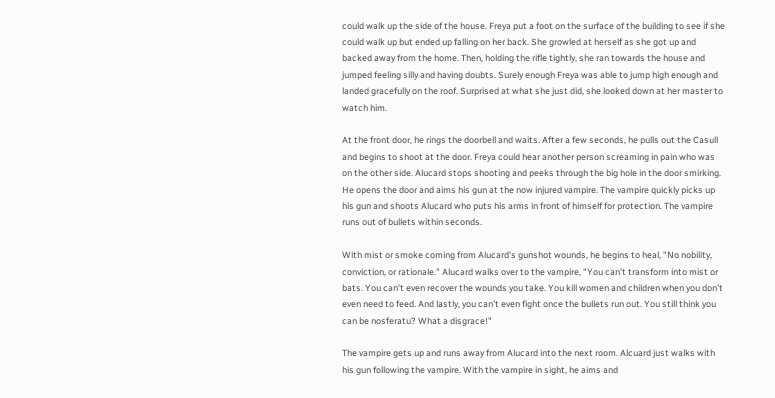could walk up the side of the house. Freya put a foot on the surface of the building to see if she could walk up but ended up falling on her back. She growled at herself as she got up and backed away from the home. Then, holding the rifle tightly, she ran towards the house and jumped feeling silly and having doubts. Surely enough Freya was able to jump high enough and landed gracefully on the roof. Surprised at what she just did, she looked down at her master to watch him.

At the front door, he rings the doorbell and waits. After a few seconds, he pulls out the Casull and begins to shoot at the door. Freya could hear another person screaming in pain who was on the other side. Alucard stops shooting and peeks through the big hole in the door smirking. He opens the door and aims his gun at the now injured vampire. The vampire quickly picks up his gun and shoots Alucard who puts his arms in front of himself for protection. The vampire runs out of bullets within seconds.

With mist or smoke coming from Alucard's gunshot wounds, he begins to heal, "No nobility, conviction, or rationale." Alucard walks over to the vampire, "You can't transform into mist or bats. You can't even recover the wounds you take. You kill women and children when you don't even need to feed. And lastly, you can't even fight once the bullets run out. You still think you can be nosferatu? What a disgrace!"

The vampire gets up and runs away from Alucard into the next room. Alcuard just walks with his gun following the vampire. With the vampire in sight, he aims and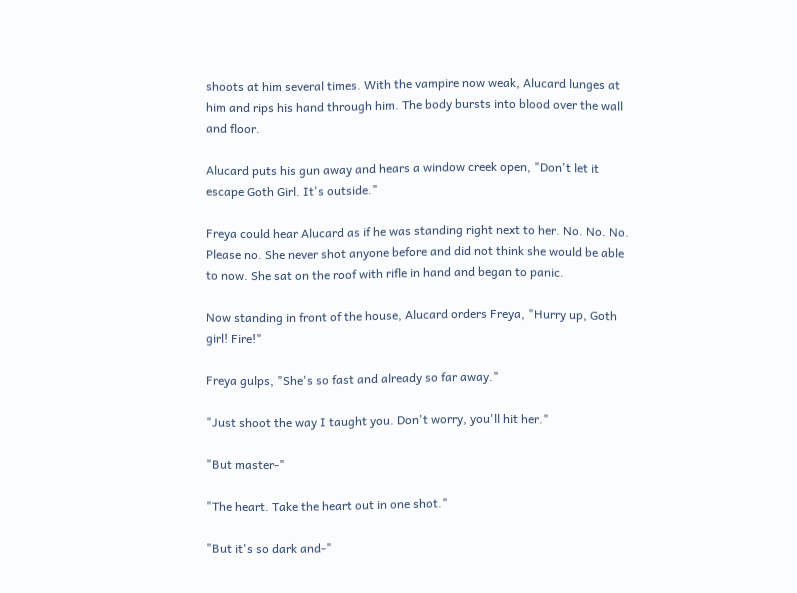shoots at him several times. With the vampire now weak, Alucard lunges at him and rips his hand through him. The body bursts into blood over the wall and floor.

Alucard puts his gun away and hears a window creek open, "Don't let it escape Goth Girl. It's outside."

Freya could hear Alucard as if he was standing right next to her. No. No. No. Please no. She never shot anyone before and did not think she would be able to now. She sat on the roof with rifle in hand and began to panic.

Now standing in front of the house, Alucard orders Freya, "Hurry up, Goth girl! Fire!"

Freya gulps, "She's so fast and already so far away."

"Just shoot the way I taught you. Don't worry, you'll hit her."

"But master-"

"The heart. Take the heart out in one shot."

"But it's so dark and-"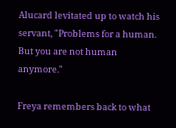Alucard levitated up to watch his servant, "Problems for a human. But you are not human anymore."

Freya remembers back to what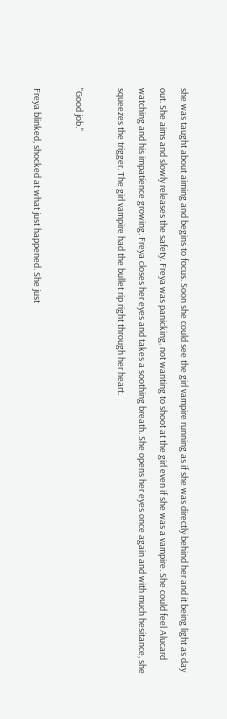she was taught about aiming and begins to focus. Soon she could see the girl vampire running as if she was directly behind her and it being light as day out. She aims and slowly releases the safety. Freya was panicking, not wanting to shoot at the girl even if she was a vampire. She could feel Alucard watching and his impatience growing. Freya closes her eyes and takes a soothing breath. She opens her eyes once again and with much hesitance, she squeezes the trigger. The girl vampire had the bullet rip right through her heart.

"Good job."

Freya blinked, shocked at what just happened. She just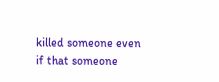killed someone even if that someone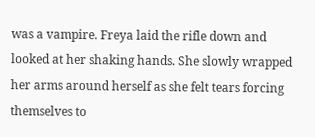was a vampire. Freya laid the rifle down and looked at her shaking hands. She slowly wrapped her arms around herself as she felt tears forcing themselves to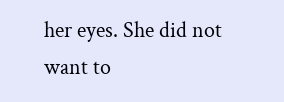her eyes. She did not want to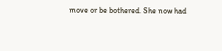move or be bothered. She now had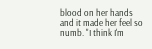blood on her hands and it made her feel so numb. "I think I'm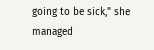going to be sick," she managed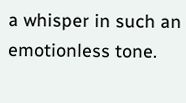a whisper in such an emotionless tone.